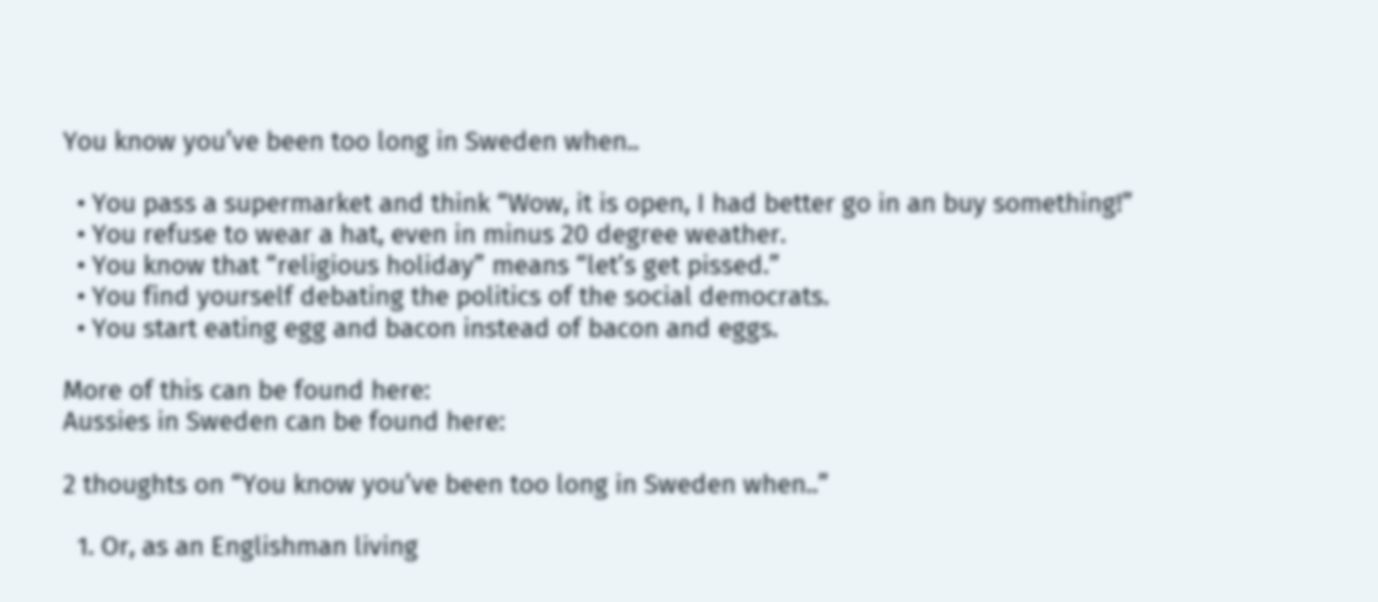You know you’ve been too long in Sweden when..

  • You pass a supermarket and think “Wow, it is open, I had better go in an buy something!”
  • You refuse to wear a hat, even in minus 20 degree weather.
  • You know that “religious holiday” means “let’s get pissed.”
  • You find yourself debating the politics of the social democrats.
  • You start eating egg and bacon instead of bacon and eggs.

More of this can be found here:
Aussies in Sweden can be found here:

2 thoughts on “You know you’ve been too long in Sweden when..”

  1. Or, as an Englishman living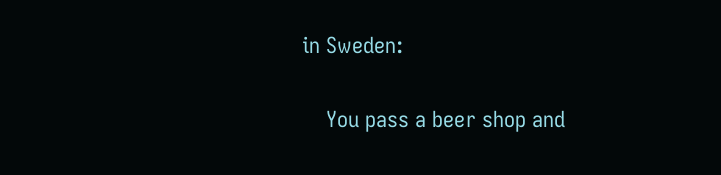in Sweden:

    You pass a beer shop and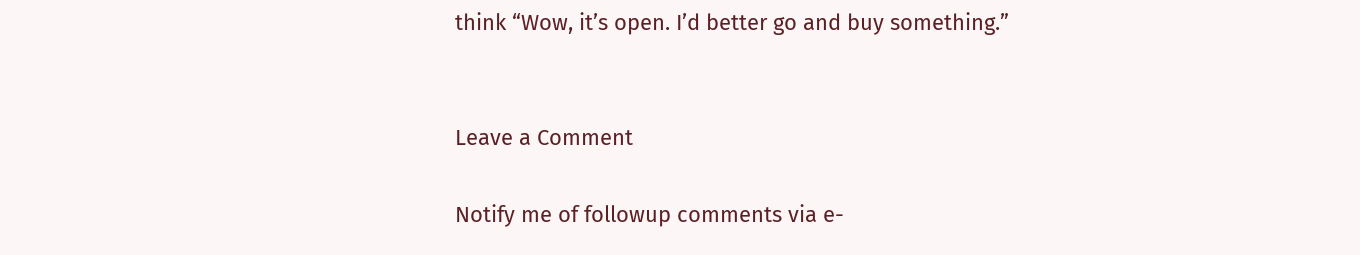think “Wow, it’s open. I’d better go and buy something.”


Leave a Comment

Notify me of followup comments via e-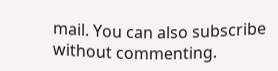mail. You can also subscribe without commenting.